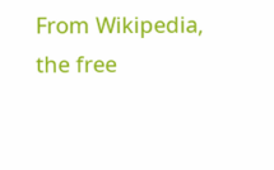From Wikipedia, the free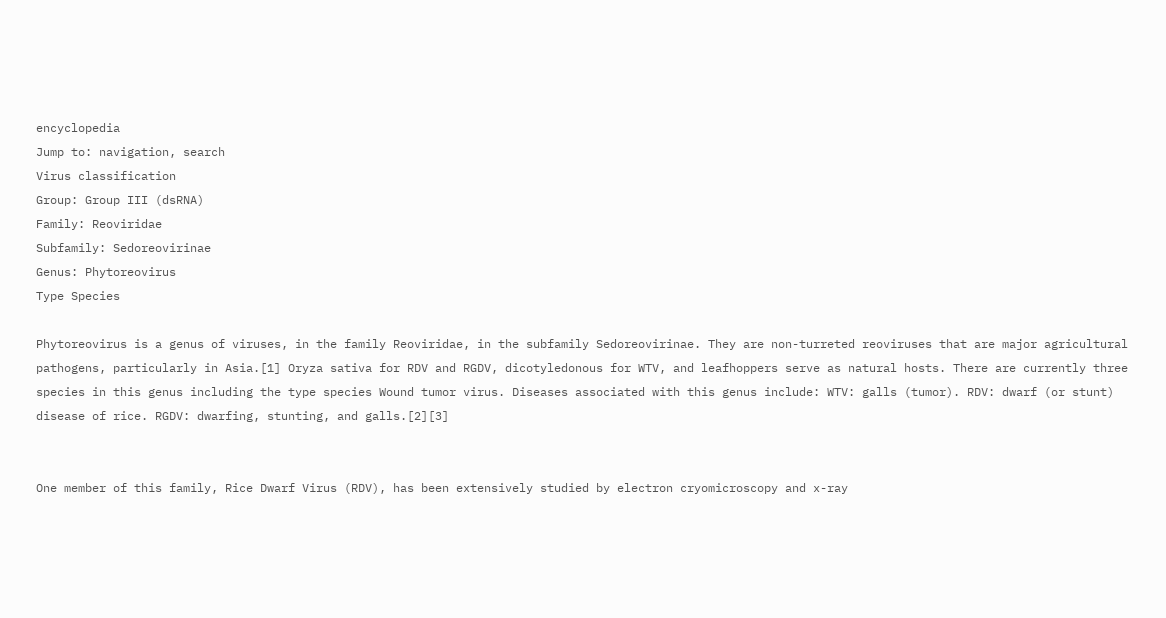encyclopedia
Jump to: navigation, search
Virus classification
Group: Group III (dsRNA)
Family: Reoviridae
Subfamily: Sedoreovirinae
Genus: Phytoreovirus
Type Species

Phytoreovirus is a genus of viruses, in the family Reoviridae, in the subfamily Sedoreovirinae. They are non-turreted reoviruses that are major agricultural pathogens, particularly in Asia.[1] Oryza sativa for RDV and RGDV, dicotyledonous for WTV, and leafhoppers serve as natural hosts. There are currently three species in this genus including the type species Wound tumor virus. Diseases associated with this genus include: WTV: galls (tumor). RDV: dwarf (or stunt) disease of rice. RGDV: dwarfing, stunting, and galls.[2][3]


One member of this family, Rice Dwarf Virus (RDV), has been extensively studied by electron cryomicroscopy and x-ray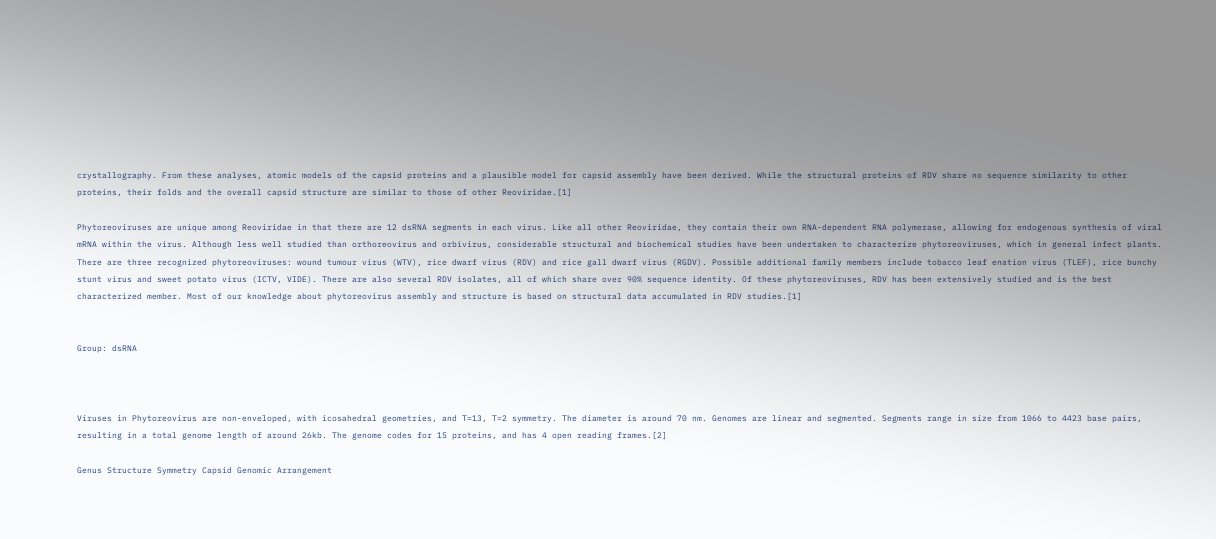crystallography. From these analyses, atomic models of the capsid proteins and a plausible model for capsid assembly have been derived. While the structural proteins of RDV share no sequence similarity to other proteins, their folds and the overall capsid structure are similar to those of other Reoviridae.[1]

Phytoreoviruses are unique among Reoviridae in that there are 12 dsRNA segments in each virus. Like all other Reoviridae, they contain their own RNA-dependent RNA polymerase, allowing for endogenous synthesis of viral mRNA within the virus. Although less well studied than orthoreovirus and orbivirus, considerable structural and biochemical studies have been undertaken to characterize phytoreoviruses, which in general infect plants. There are three recognized phytoreoviruses: wound tumour virus (WTV), rice dwarf virus (RDV) and rice gall dwarf virus (RGDV). Possible additional family members include tobacco leaf enation virus (TLEF), rice bunchy stunt virus and sweet potato virus (ICTV, VIDE). There are also several RDV isolates, all of which share over 90% sequence identity. Of these phytoreoviruses, RDV has been extensively studied and is the best characterized member. Most of our knowledge about phytoreovirus assembly and structure is based on structural data accumulated in RDV studies.[1]


Group: dsRNA



Viruses in Phytoreovirus are non-enveloped, with icosahedral geometries, and T=13, T=2 symmetry. The diameter is around 70 nm. Genomes are linear and segmented. Segments range in size from 1066 to 4423 base pairs, resulting in a total genome length of around 26kb. The genome codes for 15 proteins, and has 4 open reading frames.[2]

Genus Structure Symmetry Capsid Genomic Arrangement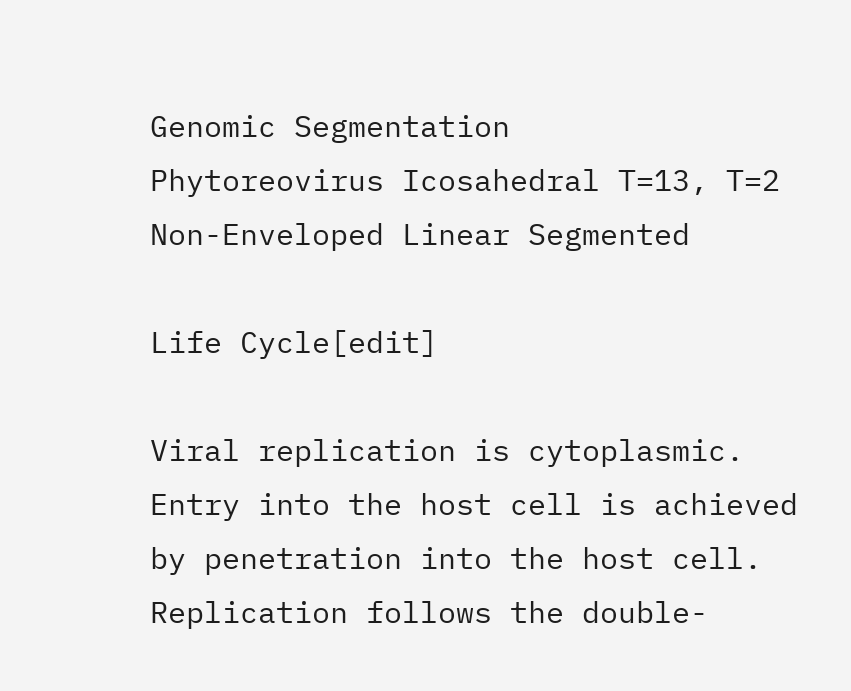Genomic Segmentation
Phytoreovirus Icosahedral T=13, T=2 Non-Enveloped Linear Segmented

Life Cycle[edit]

Viral replication is cytoplasmic. Entry into the host cell is achieved by penetration into the host cell. Replication follows the double-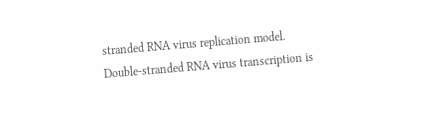stranded RNA virus replication model. Double-stranded RNA virus transcription is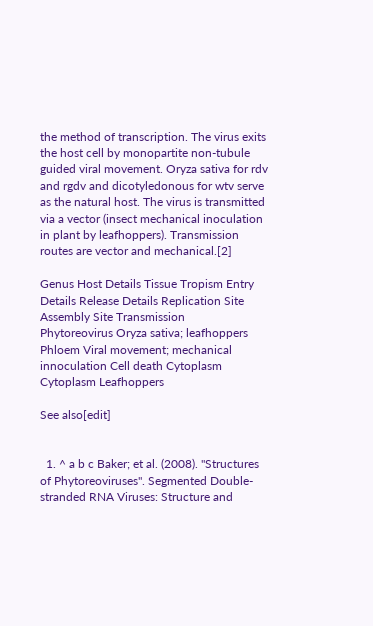the method of transcription. The virus exits the host cell by monopartite non-tubule guided viral movement. Oryza sativa for rdv and rgdv and dicotyledonous for wtv serve as the natural host. The virus is transmitted via a vector (insect mechanical inoculation in plant by leafhoppers). Transmission routes are vector and mechanical.[2]

Genus Host Details Tissue Tropism Entry Details Release Details Replication Site Assembly Site Transmission
Phytoreovirus Oryza sativa; leafhoppers Phloem Viral movement; mechanical innoculation Cell death Cytoplasm Cytoplasm Leafhoppers

See also[edit]


  1. ^ a b c Baker; et al. (2008). "Structures of Phytoreoviruses". Segmented Double-stranded RNA Viruses: Structure and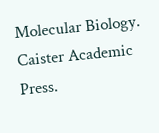Molecular Biology. Caister Academic Press.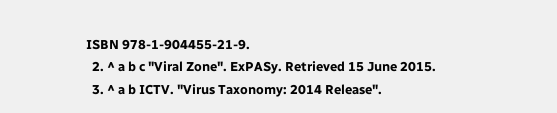ISBN 978-1-904455-21-9.
  2. ^ a b c "Viral Zone". ExPASy. Retrieved 15 June 2015.
  3. ^ a b ICTV. "Virus Taxonomy: 2014 Release".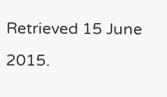Retrieved 15 June 2015.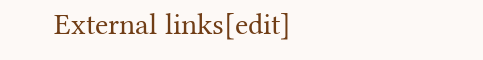External links[edit]